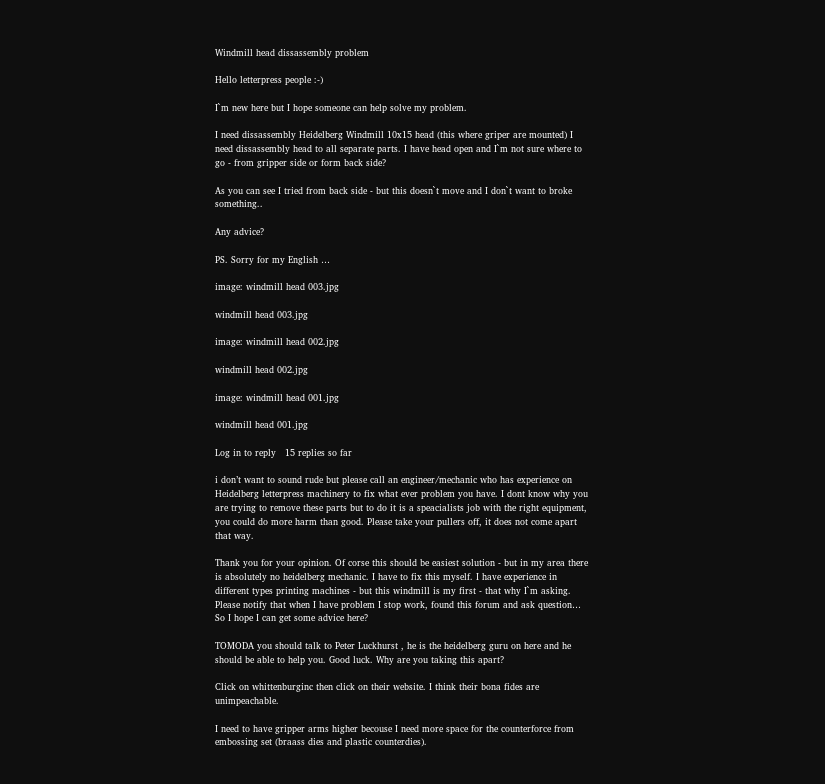Windmill head dissassembly problem

Hello letterpress people :-)

I`m new here but I hope someone can help solve my problem.

I need dissassembly Heidelberg Windmill 10x15 head (this where griper are mounted) I need dissassembly head to all separate parts. I have head open and I`m not sure where to go - from gripper side or form back side?

As you can see I tried from back side - but this doesn`t move and I don`t want to broke something..

Any advice?

PS. Sorry for my English …

image: windmill head 003.jpg

windmill head 003.jpg

image: windmill head 002.jpg

windmill head 002.jpg

image: windmill head 001.jpg

windmill head 001.jpg

Log in to reply   15 replies so far

i don’t want to sound rude but please call an engineer/mechanic who has experience on Heidelberg letterpress machinery to fix what ever problem you have. I dont know why you are trying to remove these parts but to do it is a speacialists job with the right equipment, you could do more harm than good. Please take your pullers off, it does not come apart that way.

Thank you for your opinion. Of corse this should be easiest solution - but in my area there is absolutely no heidelberg mechanic. I have to fix this myself. I have experience in different types printing machines - but this windmill is my first - that why I`m asking. Please notify that when I have problem I stop work, found this forum and ask question…
So I hope I can get some advice here?

TOMODA you should talk to Peter Luckhurst , he is the heidelberg guru on here and he should be able to help you. Good luck. Why are you taking this apart?

Click on whittenburginc then click on their website. I think their bona fides are unimpeachable.

I need to have gripper arms higher becouse I need more space for the counterforce from embossing set (braass dies and plastic counterdies).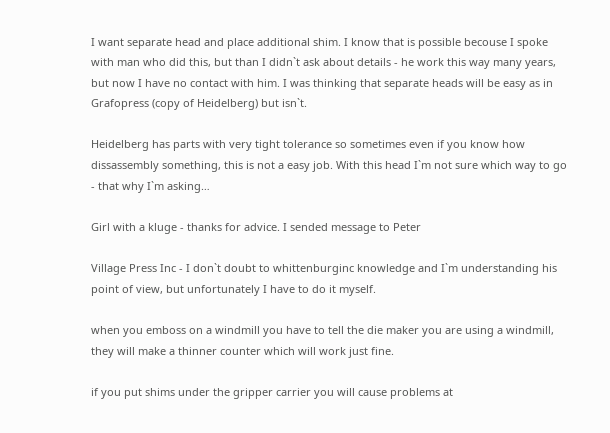I want separate head and place additional shim. I know that is possible becouse I spoke with man who did this, but than I didn`t ask about details - he work this way many years, but now I have no contact with him. I was thinking that separate heads will be easy as in Grafopress (copy of Heidelberg) but isn`t.

Heidelberg has parts with very tight tolerance so sometimes even if you know how dissassembly something, this is not a easy job. With this head I`m not sure which way to go - that why I`m asking…

Girl with a kluge - thanks for advice. I sended message to Peter

Village Press Inc - I don`t doubt to whittenburginc knowledge and I`m understanding his point of view, but unfortunately I have to do it myself.

when you emboss on a windmill you have to tell the die maker you are using a windmill, they will make a thinner counter which will work just fine.

if you put shims under the gripper carrier you will cause problems at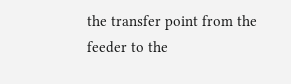the transfer point from the feeder to the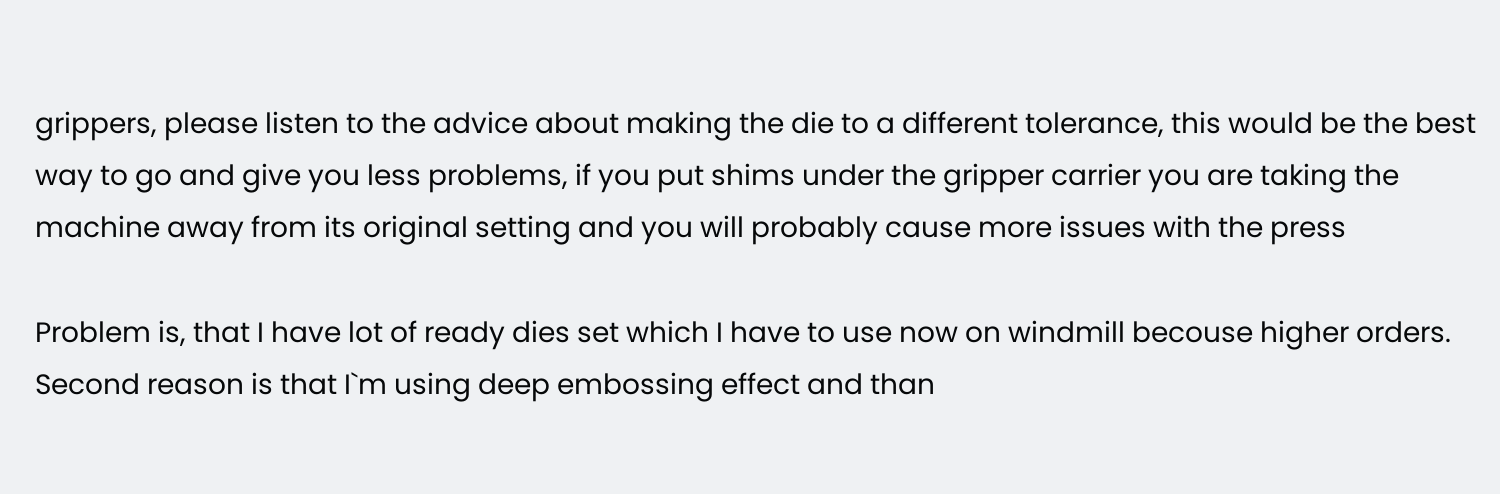grippers, please listen to the advice about making the die to a different tolerance, this would be the best way to go and give you less problems, if you put shims under the gripper carrier you are taking the machine away from its original setting and you will probably cause more issues with the press

Problem is, that I have lot of ready dies set which I have to use now on windmill becouse higher orders. Second reason is that I`m using deep embossing effect and than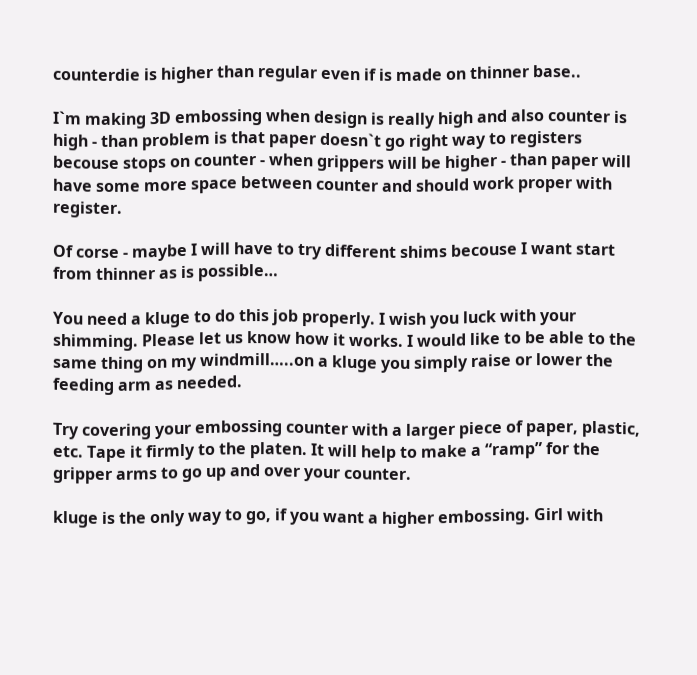counterdie is higher than regular even if is made on thinner base..

I`m making 3D embossing when design is really high and also counter is high - than problem is that paper doesn`t go right way to registers becouse stops on counter - when grippers will be higher - than paper will have some more space between counter and should work proper with register.

Of corse - maybe I will have to try different shims becouse I want start from thinner as is possible…

You need a kluge to do this job properly. I wish you luck with your shimming. Please let us know how it works. I would like to be able to the same thing on my windmill…..on a kluge you simply raise or lower the feeding arm as needed.

Try covering your embossing counter with a larger piece of paper, plastic, etc. Tape it firmly to the platen. It will help to make a “ramp” for the gripper arms to go up and over your counter.

kluge is the only way to go, if you want a higher embossing. Girl with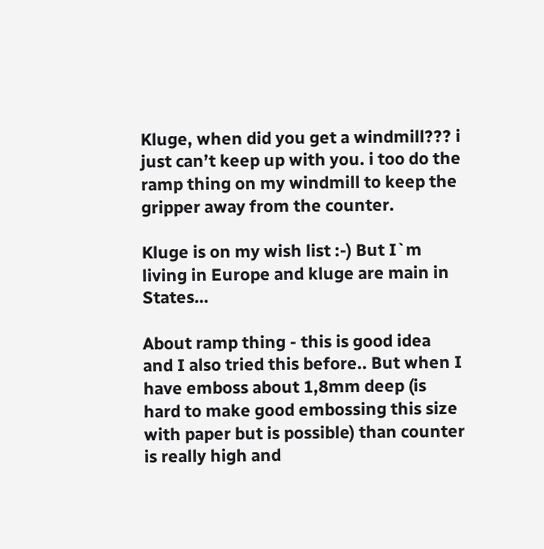Kluge, when did you get a windmill??? i just can’t keep up with you. i too do the ramp thing on my windmill to keep the gripper away from the counter.

Kluge is on my wish list :-) But I`m living in Europe and kluge are main in States…

About ramp thing - this is good idea and I also tried this before.. But when I have emboss about 1,8mm deep (is hard to make good embossing this size with paper but is possible) than counter is really high and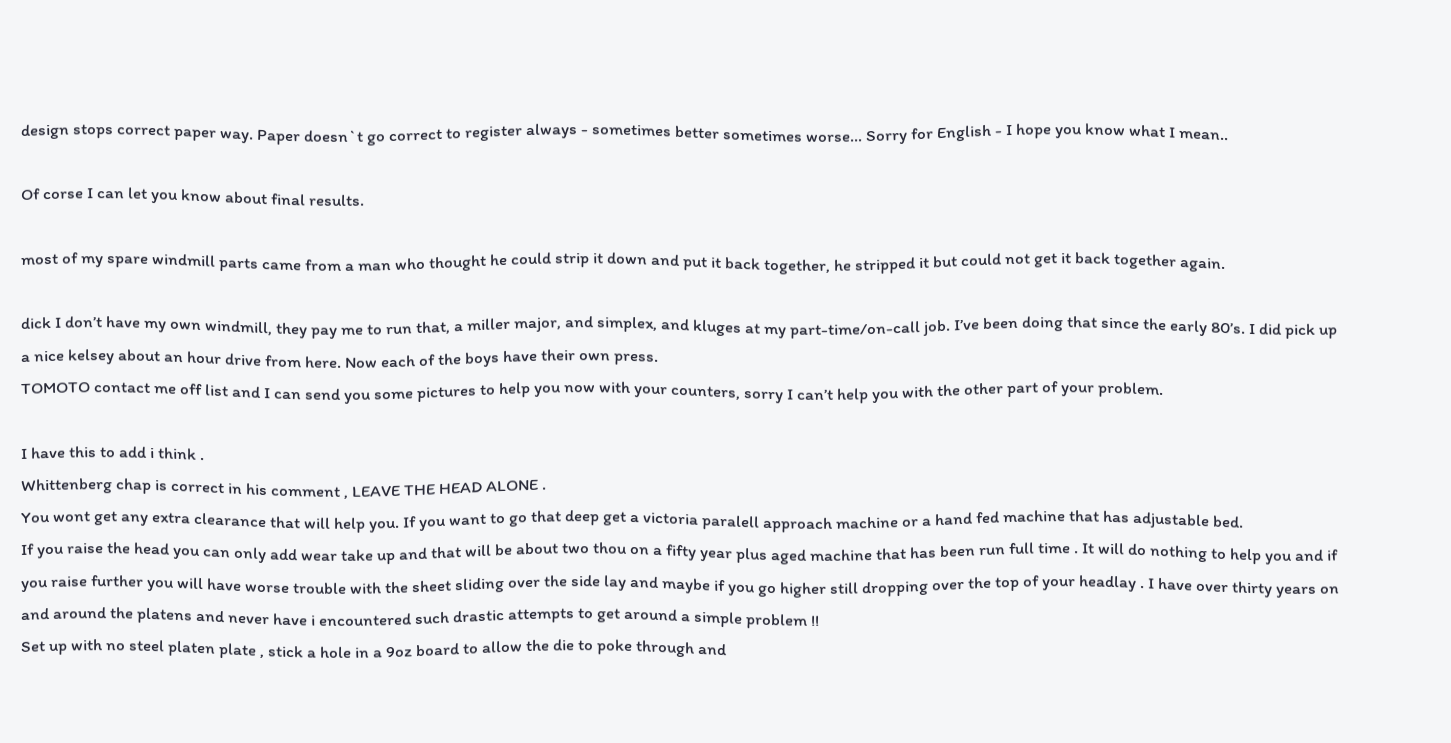design stops correct paper way. Paper doesn`t go correct to register always - sometimes better sometimes worse… Sorry for English - I hope you know what I mean..

Of corse I can let you know about final results.

most of my spare windmill parts came from a man who thought he could strip it down and put it back together, he stripped it but could not get it back together again.

dick I don’t have my own windmill, they pay me to run that, a miller major, and simplex, and kluges at my part-time/on-call job. I’ve been doing that since the early 80’s. I did pick up a nice kelsey about an hour drive from here. Now each of the boys have their own press.
TOMOTO contact me off list and I can send you some pictures to help you now with your counters, sorry I can’t help you with the other part of your problem.

I have this to add i think .
Whittenberg chap is correct in his comment , LEAVE THE HEAD ALONE .
You wont get any extra clearance that will help you. If you want to go that deep get a victoria paralell approach machine or a hand fed machine that has adjustable bed.
If you raise the head you can only add wear take up and that will be about two thou on a fifty year plus aged machine that has been run full time . It will do nothing to help you and if you raise further you will have worse trouble with the sheet sliding over the side lay and maybe if you go higher still dropping over the top of your headlay . I have over thirty years on and around the platens and never have i encountered such drastic attempts to get around a simple problem !!
Set up with no steel platen plate , stick a hole in a 9oz board to allow the die to poke through and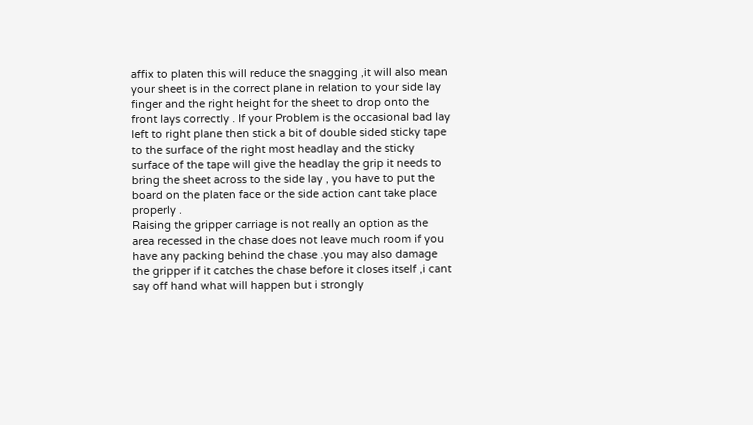affix to platen this will reduce the snagging ,it will also mean your sheet is in the correct plane in relation to your side lay finger and the right height for the sheet to drop onto the front lays correctly . If your Problem is the occasional bad lay left to right plane then stick a bit of double sided sticky tape to the surface of the right most headlay and the sticky surface of the tape will give the headlay the grip it needs to bring the sheet across to the side lay , you have to put the board on the platen face or the side action cant take place properly .
Raising the gripper carriage is not really an option as the area recessed in the chase does not leave much room if you have any packing behind the chase .you may also damage the gripper if it catches the chase before it closes itself ,i cant say off hand what will happen but i strongly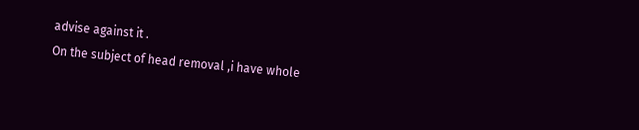advise against it .
On the subject of head removal ,i have whole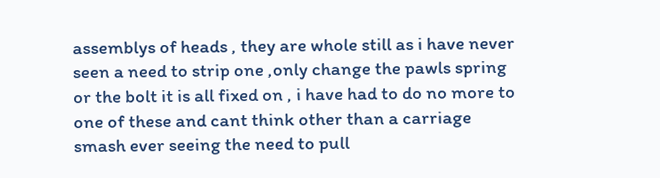assemblys of heads , they are whole still as i have never seen a need to strip one ,only change the pawls spring or the bolt it is all fixed on , i have had to do no more to one of these and cant think other than a carriage smash ever seeing the need to pull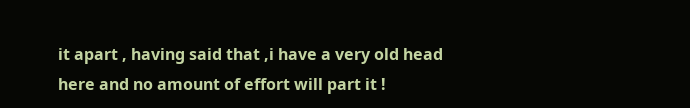it apart , having said that ,i have a very old head here and no amount of effort will part it !